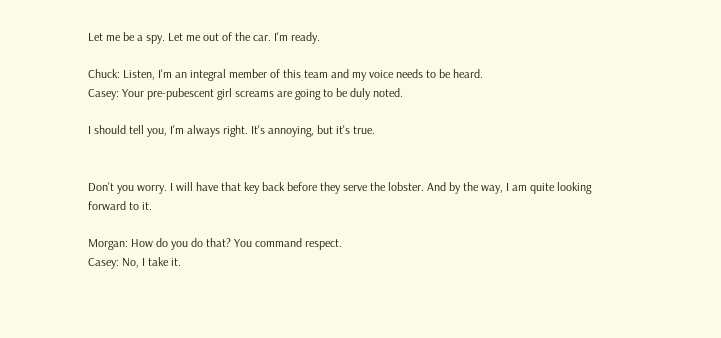Let me be a spy. Let me out of the car. I'm ready.

Chuck: Listen, I'm an integral member of this team and my voice needs to be heard.
Casey: Your pre-pubescent girl screams are going to be duly noted.

I should tell you, I'm always right. It's annoying, but it's true.


Don't you worry. I will have that key back before they serve the lobster. And by the way, I am quite looking forward to it.

Morgan: How do you do that? You command respect.
Casey: No, I take it.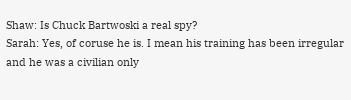Shaw: Is Chuck Bartwoski a real spy?
Sarah: Yes, of coruse he is. I mean his training has been irregular and he was a civilian only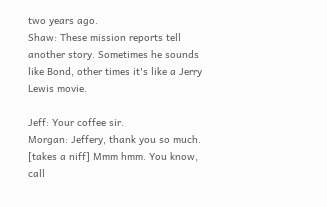two years ago.
Shaw: These mission reports tell another story. Sometimes he sounds like Bond, other times it's like a Jerry Lewis movie.

Jeff: Your coffee sir.
Morgan: Jeffery, thank you so much. [takes a niff] Mmm hmm. You know, call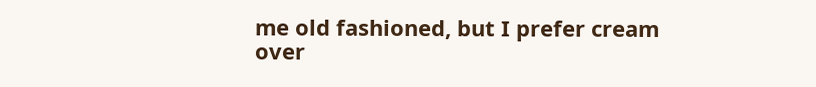me old fashioned, but I prefer cream over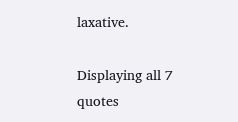laxative.

Displaying all 7 quotes